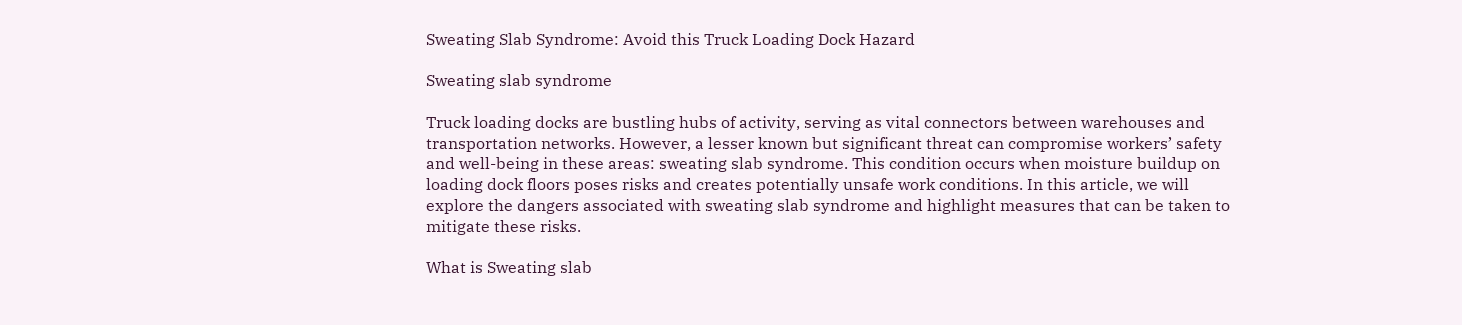Sweating Slab Syndrome: Avoid this Truck Loading Dock Hazard

Sweating slab syndrome

Truck loading docks are bustling hubs of activity, serving as vital connectors between warehouses and transportation networks. However, a lesser known but significant threat can compromise workers’ safety and well-being in these areas: sweating slab syndrome. This condition occurs when moisture buildup on loading dock floors poses risks and creates potentially unsafe work conditions. In this article, we will explore the dangers associated with sweating slab syndrome and highlight measures that can be taken to mitigate these risks.

What is Sweating slab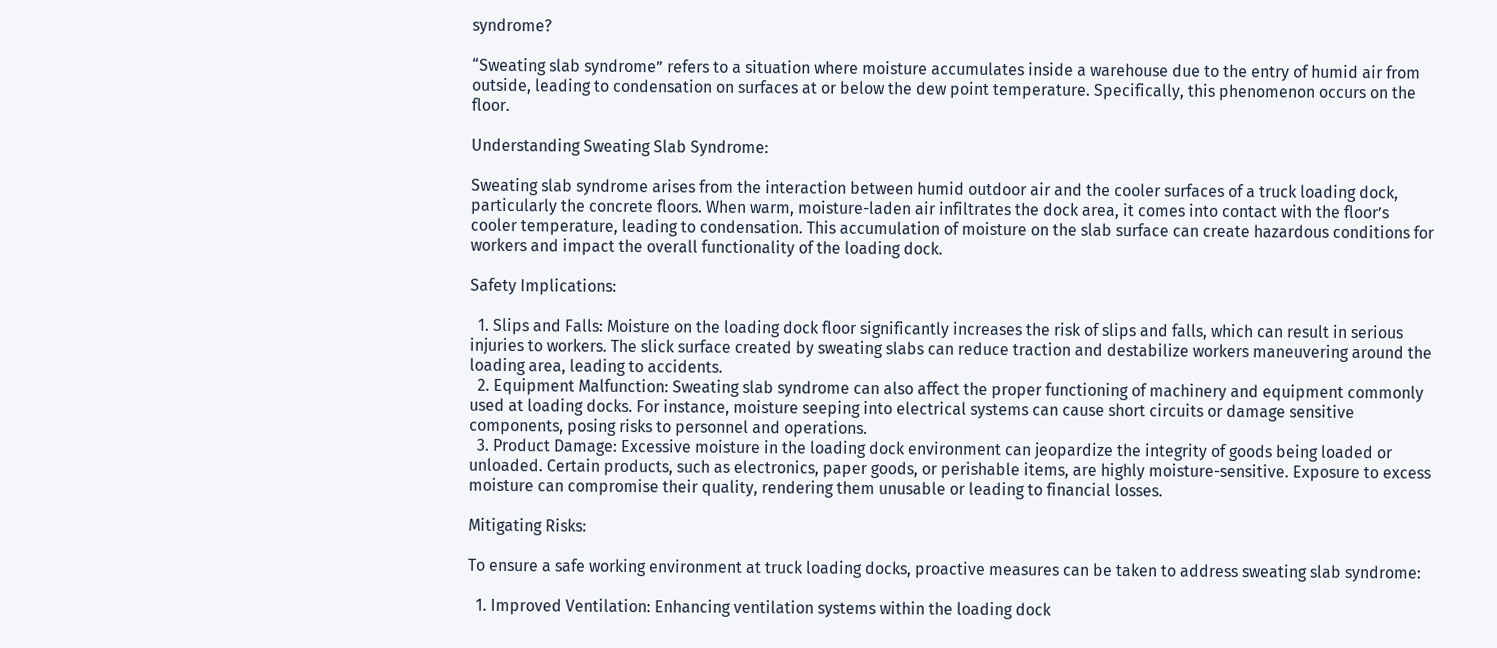syndrome?

“Sweating slab syndrome” refers to a situation where moisture accumulates inside a warehouse due to the entry of humid air from outside, leading to condensation on surfaces at or below the dew point temperature. Specifically, this phenomenon occurs on the floor.

Understanding Sweating Slab Syndrome:

Sweating slab syndrome arises from the interaction between humid outdoor air and the cooler surfaces of a truck loading dock, particularly the concrete floors. When warm, moisture-laden air infiltrates the dock area, it comes into contact with the floor’s cooler temperature, leading to condensation. This accumulation of moisture on the slab surface can create hazardous conditions for workers and impact the overall functionality of the loading dock.

Safety Implications:

  1. Slips and Falls: Moisture on the loading dock floor significantly increases the risk of slips and falls, which can result in serious injuries to workers. The slick surface created by sweating slabs can reduce traction and destabilize workers maneuvering around the loading area, leading to accidents.
  2. Equipment Malfunction: Sweating slab syndrome can also affect the proper functioning of machinery and equipment commonly used at loading docks. For instance, moisture seeping into electrical systems can cause short circuits or damage sensitive components, posing risks to personnel and operations.
  3. Product Damage: Excessive moisture in the loading dock environment can jeopardize the integrity of goods being loaded or unloaded. Certain products, such as electronics, paper goods, or perishable items, are highly moisture-sensitive. Exposure to excess moisture can compromise their quality, rendering them unusable or leading to financial losses.

Mitigating Risks:

To ensure a safe working environment at truck loading docks, proactive measures can be taken to address sweating slab syndrome:

  1. Improved Ventilation: Enhancing ventilation systems within the loading dock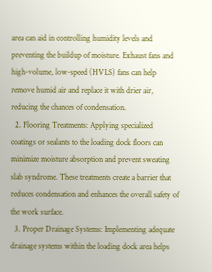area can aid in controlling humidity levels and preventing the buildup of moisture. Exhaust fans and high-volume, low-speed (HVLS) fans can help remove humid air and replace it with drier air, reducing the chances of condensation.
  2. Flooring Treatments: Applying specialized coatings or sealants to the loading dock floors can minimize moisture absorption and prevent sweating slab syndrome. These treatments create a barrier that reduces condensation and enhances the overall safety of the work surface.
  3. Proper Drainage Systems: Implementing adequate drainage systems within the loading dock area helps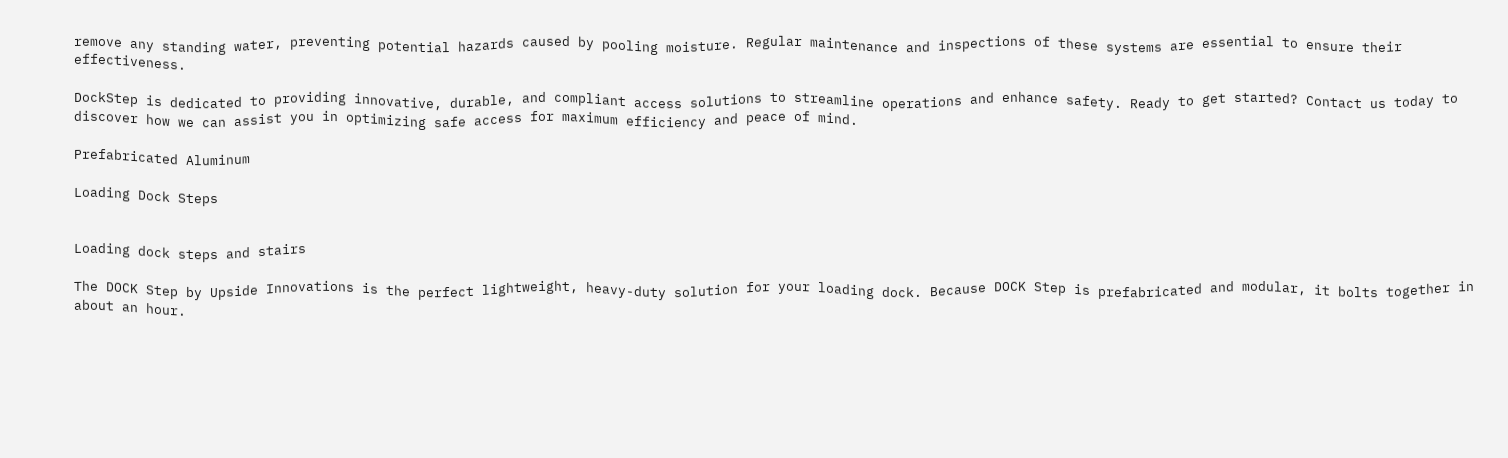remove any standing water, preventing potential hazards caused by pooling moisture. Regular maintenance and inspections of these systems are essential to ensure their effectiveness.

DockStep is dedicated to providing innovative, durable, and compliant access solutions to streamline operations and enhance safety. Ready to get started? Contact us today to discover how we can assist you in optimizing safe access for maximum efficiency and peace of mind.

Prefabricated Aluminum

Loading Dock Steps


Loading dock steps and stairs

The DOCK Step by Upside Innovations is the perfect lightweight, heavy-duty solution for your loading dock. Because DOCK Step is prefabricated and modular, it bolts together in about an hour.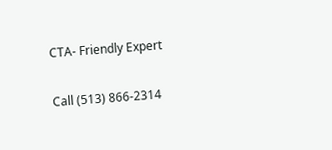CTA- Friendly Expert

Call (513) 866-2314